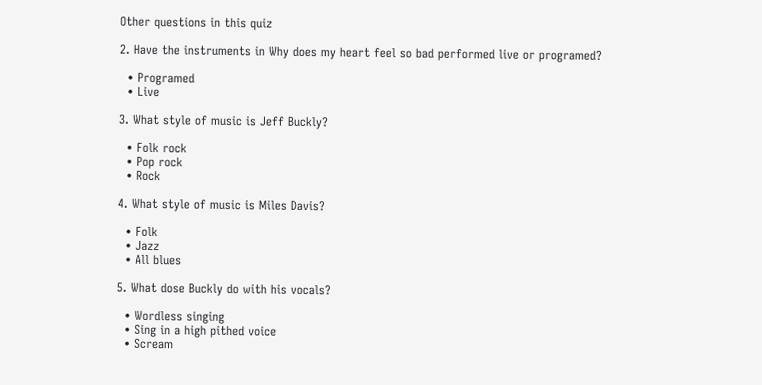Other questions in this quiz

2. Have the instruments in Why does my heart feel so bad performed live or programed?

  • Programed
  • Live

3. What style of music is Jeff Buckly?

  • Folk rock
  • Pop rock
  • Rock

4. What style of music is Miles Davis?

  • Folk
  • Jazz
  • All blues

5. What dose Buckly do with his vocals?

  • Wordless singing
  • Sing in a high pithed voice
  • Scream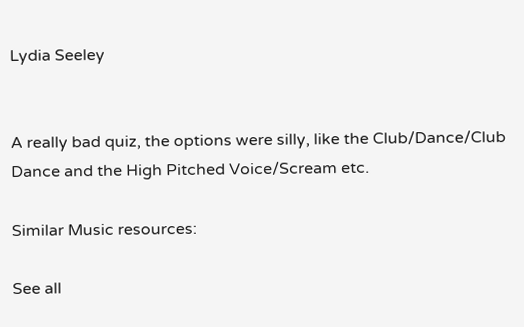Lydia Seeley


A really bad quiz, the options were silly, like the Club/Dance/Club Dance and the High Pitched Voice/Scream etc.

Similar Music resources:

See all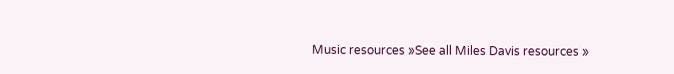Music resources »See all Miles Davis resources »